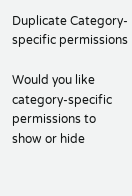Duplicate Category-specific permissions

Would you like category-specific permissions to show or hide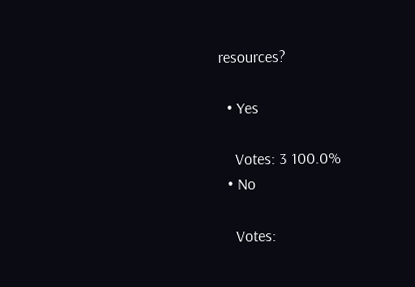resources?

  • Yes

    Votes: 3 100.0%
  • No

    Votes: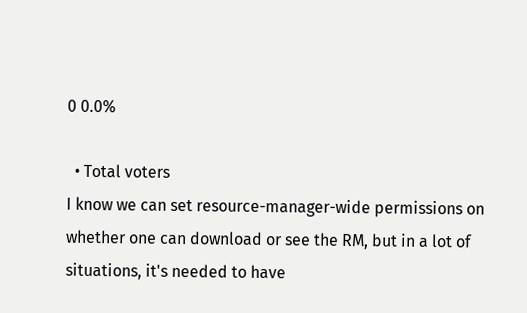0 0.0%

  • Total voters
I know we can set resource-manager-wide permissions on whether one can download or see the RM, but in a lot of situations, it's needed to have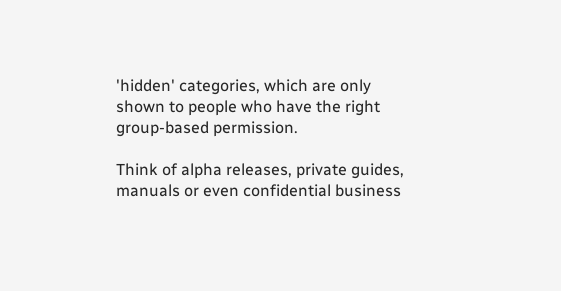'hidden' categories, which are only shown to people who have the right group-based permission.

Think of alpha releases, private guides, manuals or even confidential business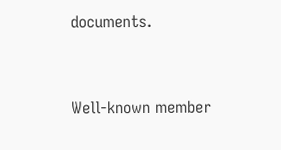documents.


Well-known member